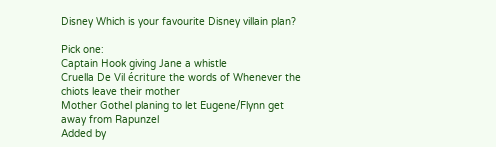Disney Which is your favourite Disney villain plan?

Pick one:
Captain Hook giving Jane a whistle
Cruella De Vil écriture the words of Whenever the chiots leave their mother
Mother Gothel planing to let Eugene/Flynn get away from Rapunzel
Added by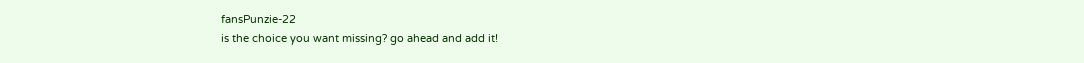fansPunzie-22
is the choice you want missing? go ahead and add it!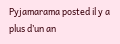Pyjamarama posted il y a plus d’un an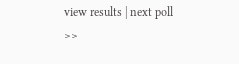view results | next poll >>